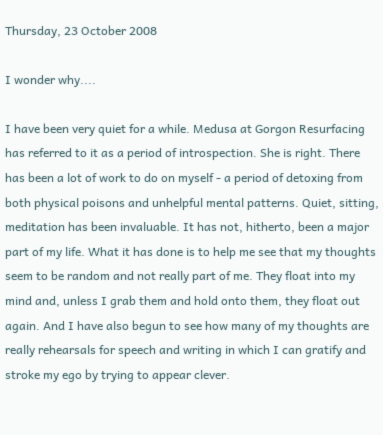Thursday, 23 October 2008

I wonder why....

I have been very quiet for a while. Medusa at Gorgon Resurfacing has referred to it as a period of introspection. She is right. There has been a lot of work to do on myself - a period of detoxing from both physical poisons and unhelpful mental patterns. Quiet, sitting, meditation has been invaluable. It has not, hitherto, been a major part of my life. What it has done is to help me see that my thoughts seem to be random and not really part of me. They float into my mind and, unless I grab them and hold onto them, they float out again. And I have also begun to see how many of my thoughts are really rehearsals for speech and writing in which I can gratify and stroke my ego by trying to appear clever.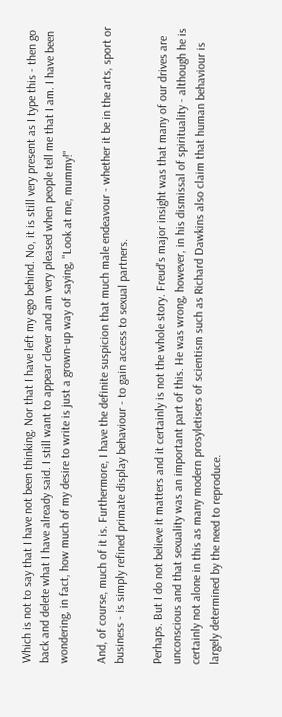Which is not to say that I have not been thinking. Nor that I have left my ego behind. No, it is still very present as I type this - then go back and delete what I have already said. I still want to appear clever and am very pleased when people tell me that I am. I have been wondering, in fact, how much of my desire to write is just a grown-up way of saying, "Look at me, mummy!"

And, of course, much of it is. Furthermore, I have the definite suspicion that much male endeavour - whether it be in the arts, sport or business - is simply refined primate display behaviour - to gain access to sexual partners.

Perhaps. But I do not believe it matters and it certainly is not the whole story. Freud's major insight was that many of our drives are unconscious and that sexuality was an important part of this. He was wrong, however, in his dismissal of spirituality - although he is certainly not alone in this as many modern prosyletisers of scientism such as Richard Dawkins also claim that human behaviour is largely determined by the need to reproduce.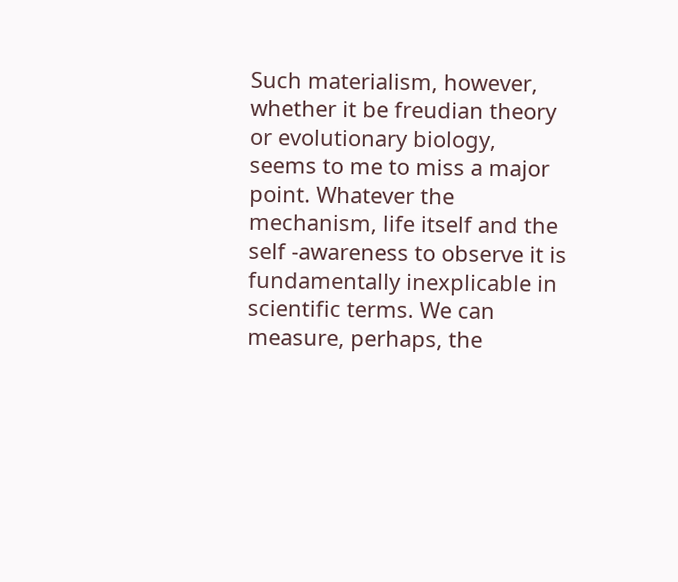Such materialism, however, whether it be freudian theory or evolutionary biology, seems to me to miss a major point. Whatever the mechanism, life itself and the self -awareness to observe it is fundamentally inexplicable in scientific terms. We can measure, perhaps, the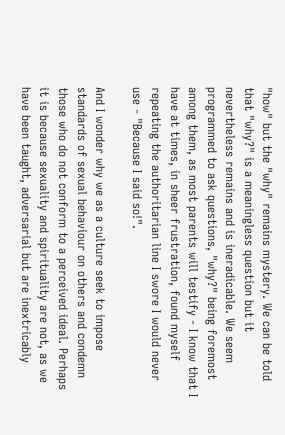"how" but the "why" remains mystery. We can be told that "why?" is a meaningless question but it nevertheless remains and is ineradicable. We seem programmed to ask questions, "why?" being foremost among them, as most parents will testify - I know that I have at times, in sheer frustration, found myself repeating the authoritarian line I swore I would never use - "Because I said so!".

And I wonder why we as a culture seek to impose standards of sexual behaviour on others and condemn those who do not conform to a perceived ideal. Perhaps it is because sexuality and spirituality are not, as we have been taught, adversarial but are inextricably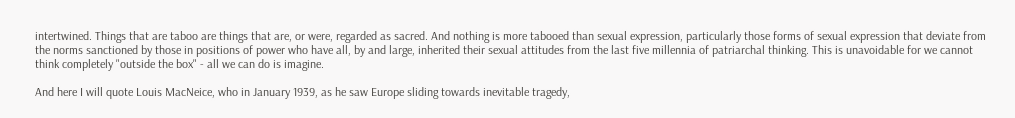intertwined. Things that are taboo are things that are, or were, regarded as sacred. And nothing is more tabooed than sexual expression, particularly those forms of sexual expression that deviate from the norms sanctioned by those in positions of power who have all, by and large, inherited their sexual attitudes from the last five millennia of patriarchal thinking. This is unavoidable for we cannot think completely "outside the box" - all we can do is imagine.

And here I will quote Louis MacNeice, who in January 1939, as he saw Europe sliding towards inevitable tragedy,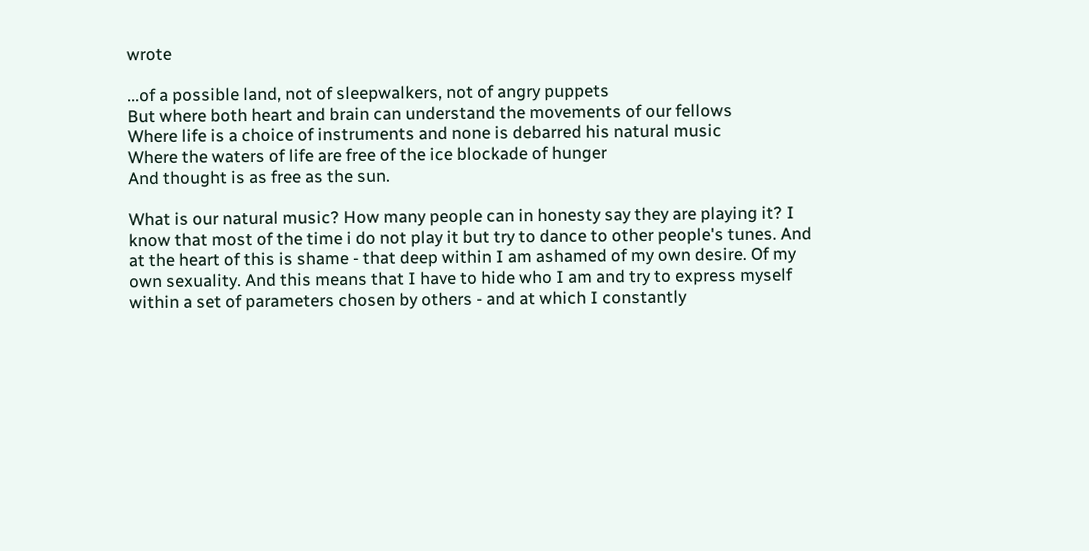wrote

...of a possible land, not of sleepwalkers, not of angry puppets
But where both heart and brain can understand the movements of our fellows
Where life is a choice of instruments and none is debarred his natural music
Where the waters of life are free of the ice blockade of hunger
And thought is as free as the sun.

What is our natural music? How many people can in honesty say they are playing it? I know that most of the time i do not play it but try to dance to other people's tunes. And at the heart of this is shame - that deep within I am ashamed of my own desire. Of my own sexuality. And this means that I have to hide who I am and try to express myself within a set of parameters chosen by others - and at which I constantly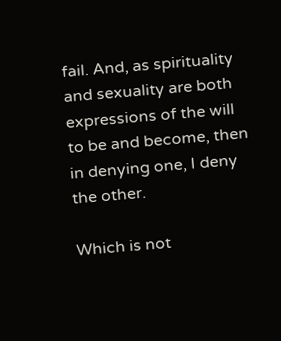fail. And, as spirituality and sexuality are both expressions of the will to be and become, then in denying one, I deny the other.

Which is not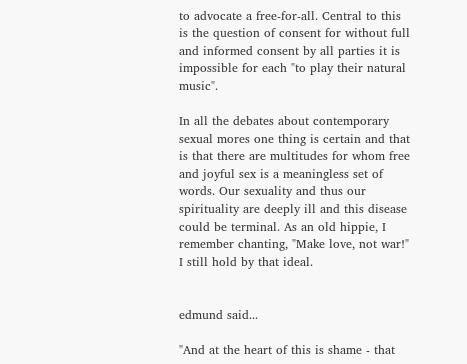to advocate a free-for-all. Central to this is the question of consent for without full and informed consent by all parties it is impossible for each "to play their natural music".

In all the debates about contemporary sexual mores one thing is certain and that is that there are multitudes for whom free and joyful sex is a meaningless set of words. Our sexuality and thus our spirituality are deeply ill and this disease could be terminal. As an old hippie, I remember chanting, "Make love, not war!" I still hold by that ideal.


edmund said...

"And at the heart of this is shame - that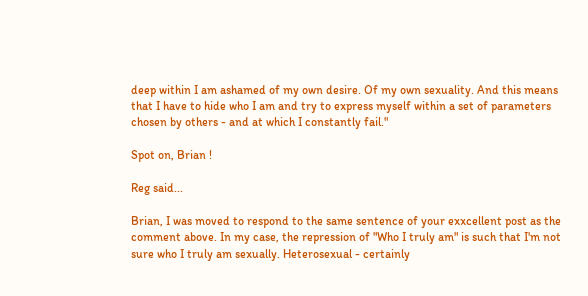deep within I am ashamed of my own desire. Of my own sexuality. And this means that I have to hide who I am and try to express myself within a set of parameters chosen by others - and at which I constantly fail."

Spot on, Brian !

Reg said...

Brian, I was moved to respond to the same sentence of your exxcellent post as the comment above. In my case, the repression of "Who I truly am" is such that I'm not sure who I truly am sexually. Heterosexual - certainly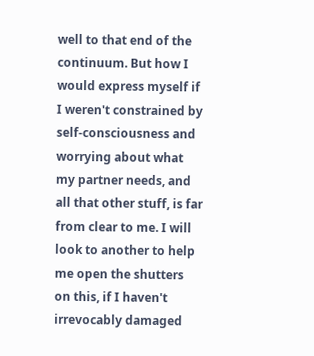well to that end of the continuum. But how I would express myself if I weren't constrained by self-consciousness and worrying about what my partner needs, and all that other stuff, is far from clear to me. I will look to another to help me open the shutters on this, if I haven't irrevocably damaged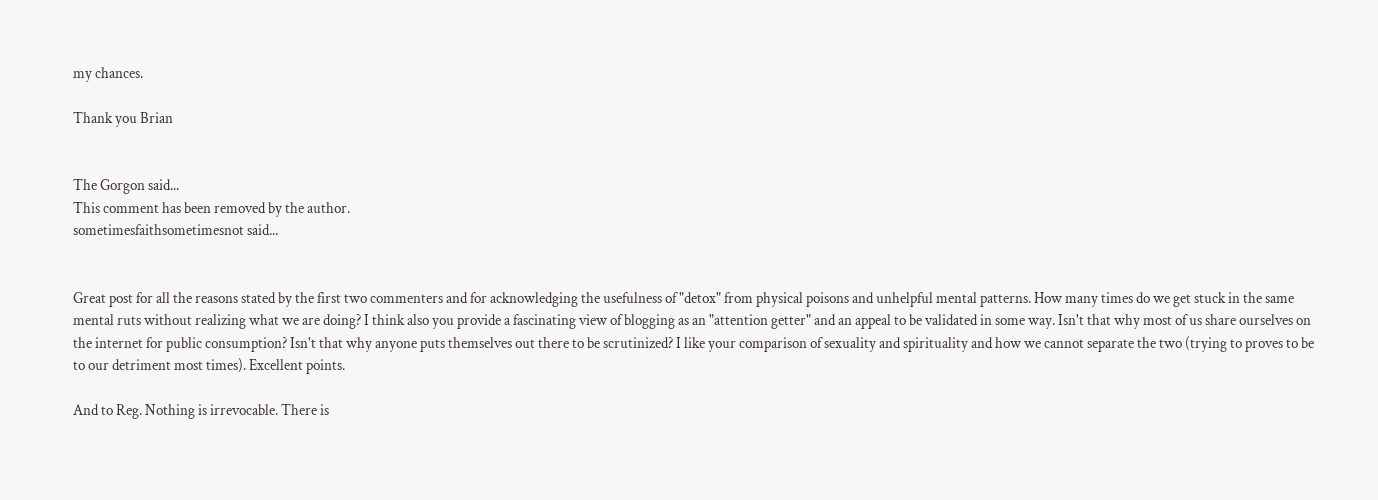my chances.

Thank you Brian


The Gorgon said...
This comment has been removed by the author.
sometimesfaithsometimesnot said...


Great post for all the reasons stated by the first two commenters and for acknowledging the usefulness of "detox" from physical poisons and unhelpful mental patterns. How many times do we get stuck in the same mental ruts without realizing what we are doing? I think also you provide a fascinating view of blogging as an "attention getter" and an appeal to be validated in some way. Isn't that why most of us share ourselves on the internet for public consumption? Isn't that why anyone puts themselves out there to be scrutinized? I like your comparison of sexuality and spirituality and how we cannot separate the two (trying to proves to be to our detriment most times). Excellent points.

And to Reg. Nothing is irrevocable. There is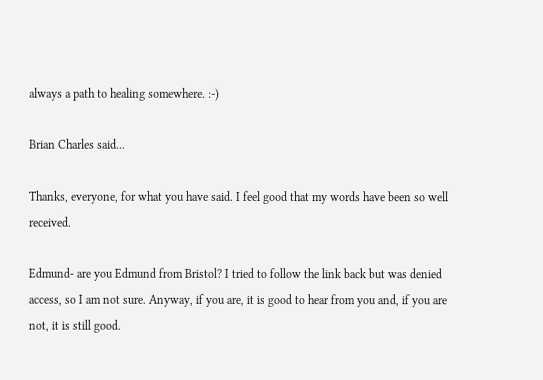always a path to healing somewhere. :-)

Brian Charles said...

Thanks, everyone, for what you have said. I feel good that my words have been so well received.

Edmund- are you Edmund from Bristol? I tried to follow the link back but was denied access, so I am not sure. Anyway, if you are, it is good to hear from you and, if you are not, it is still good.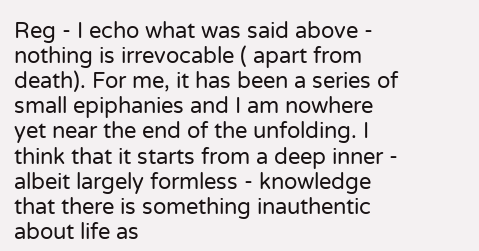Reg - I echo what was said above - nothing is irrevocable ( apart from death). For me, it has been a series of small epiphanies and I am nowhere yet near the end of the unfolding. I think that it starts from a deep inner - albeit largely formless - knowledge that there is something inauthentic about life as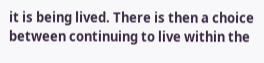it is being lived. There is then a choice between continuing to live within the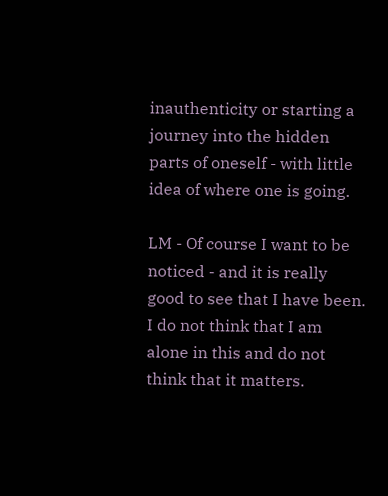inauthenticity or starting a journey into the hidden parts of oneself - with little idea of where one is going.

LM - Of course I want to be noticed - and it is really good to see that I have been. I do not think that I am alone in this and do not think that it matters.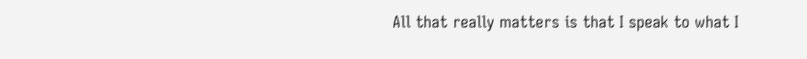All that really matters is that I speak to what I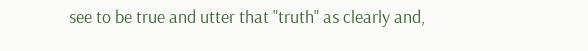see to be true and utter that "truth" as clearly and,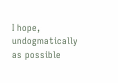I hope, undogmatically as possible